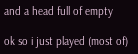and a head full of empty

ok so i just played (most of)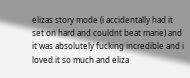elizas story mode (i accidentally had it set on hard and couldnt beat marie) and it was absolutely fucking incredible and i loved it so much and eliza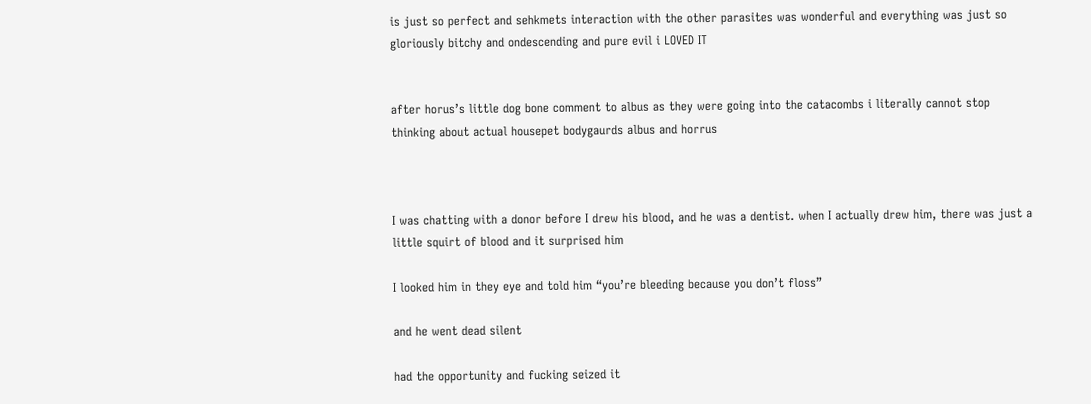is just so perfect and sehkmets interaction with the other parasites was wonderful and everything was just so gloriously bitchy and ondescending and pure evil i LOVED IT


after horus’s little dog bone comment to albus as they were going into the catacombs i literally cannot stop thinking about actual housepet bodygaurds albus and horrus



I was chatting with a donor before I drew his blood, and he was a dentist. when I actually drew him, there was just a little squirt of blood and it surprised him

I looked him in they eye and told him “you’re bleeding because you don’t floss”

and he went dead silent

had the opportunity and fucking seized it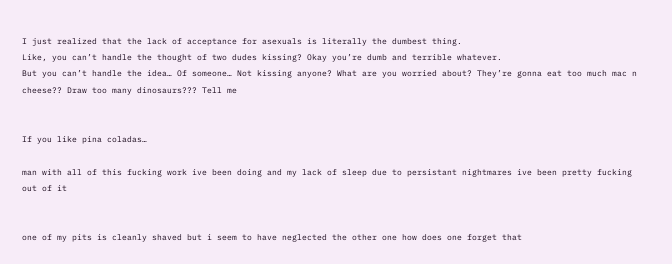I just realized that the lack of acceptance for asexuals is literally the dumbest thing.
Like, you can’t handle the thought of two dudes kissing? Okay you’re dumb and terrible whatever.
But you can’t handle the idea… Of someone… Not kissing anyone? What are you worried about? They’re gonna eat too much mac n cheese?? Draw too many dinosaurs??? Tell me


If you like pina coladas…

man with all of this fucking work ive been doing and my lack of sleep due to persistant nightmares ive been pretty fucking out of it


one of my pits is cleanly shaved but i seem to have neglected the other one how does one forget that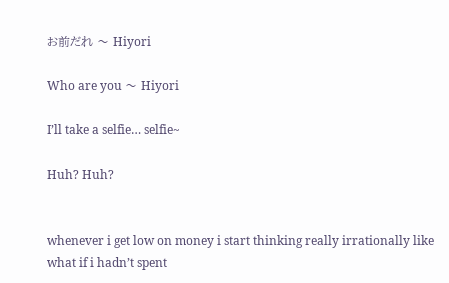お前だれ 〜 Hiyori

Who are you 〜 Hiyori

I’ll take a selfie… selfie~

Huh? Huh?


whenever i get low on money i start thinking really irrationally like what if i hadn’t spent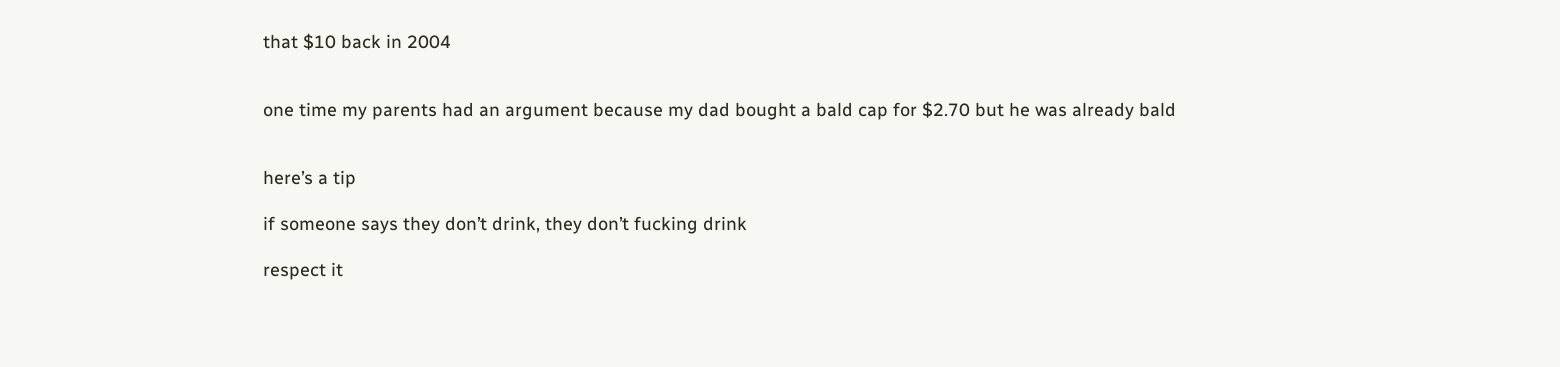that $10 back in 2004


one time my parents had an argument because my dad bought a bald cap for $2.70 but he was already bald


here’s a tip

if someone says they don’t drink, they don’t fucking drink

respect it